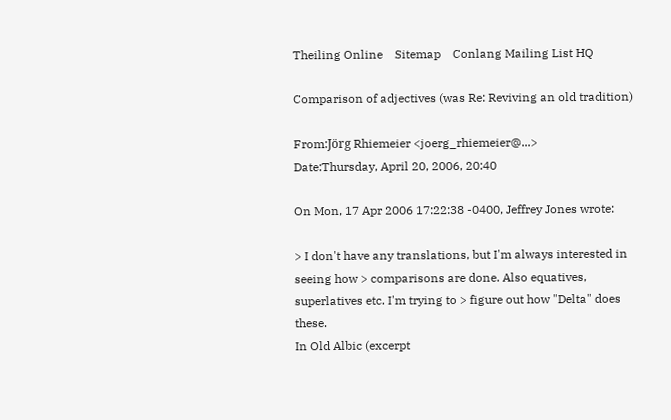Theiling Online    Sitemap    Conlang Mailing List HQ

Comparison of adjectives (was Re: Reviving an old tradition)

From:Jörg Rhiemeier <joerg_rhiemeier@...>
Date:Thursday, April 20, 2006, 20:40

On Mon, 17 Apr 2006 17:22:38 -0400, Jeffrey Jones wrote:

> I don't have any translations, but I'm always interested in seeing how > comparisons are done. Also equatives, superlatives etc. I'm trying to > figure out how "Delta" does these.
In Old Albic (excerpt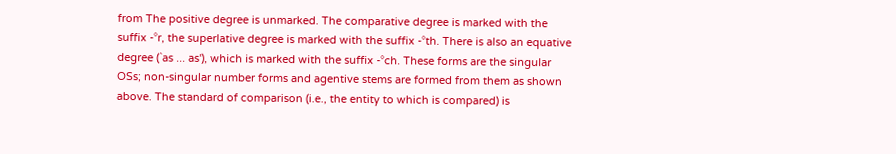from The positive degree is unmarked. The comparative degree is marked with the suffix -°r, the superlative degree is marked with the suffix -°th. There is also an equative degree (`as ... as'), which is marked with the suffix -°ch. These forms are the singular OSs; non-singular number forms and agentive stems are formed from them as shown above. The standard of comparison (i.e., the entity to which is compared) is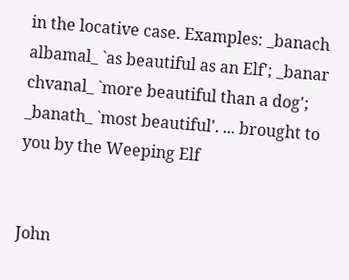in the locative case. Examples: _banach albamal_ `as beautiful as an Elf'; _banar chvanal_ `more beautiful than a dog'; _banath_ `most beautiful'. ... brought to you by the Weeping Elf


John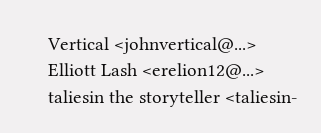Vertical <johnvertical@...>
Elliott Lash <erelion12@...>
taliesin the storyteller <taliesin-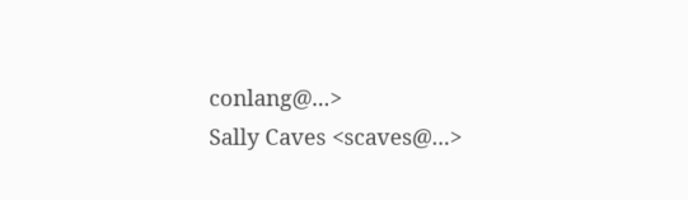conlang@...>
Sally Caves <scaves@...>